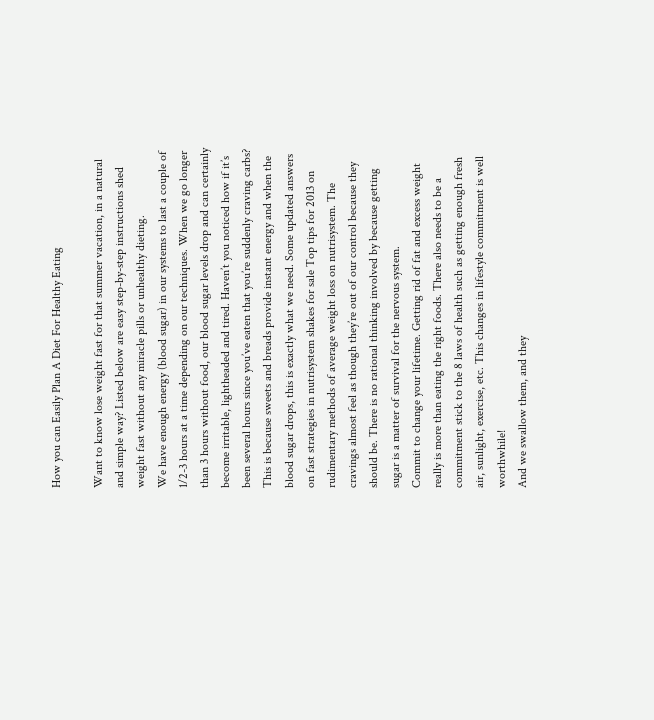How you can Easily Plan A Diet For Healthy Eating

Want to know lose weight fast for that summer vacation, in a natural and simple way? Listed below are easy step-by-step instructions shed weight fast without any miracle pills or unhealthy dieting.
We have enough energy (blood sugar) in our systems to last a couple of 1/2-3 hours at a time depending on our techniques. When we go longer than 3 hours without food, our blood sugar levels drop and can certainly become irritable, lightheaded and tired. Haven’t you noticed how if it’s been several hours since you’ve eaten that you’re suddenly craving carbs? This is because sweets and breads provide instant energy and when the blood sugar drops, this is exactly what we need. Some updated answers on fast strategies in nutrisystem shakes for sale Top tips for 2013 on rudimentary methods of average weight loss on nutrisystem. The cravings almost feel as though they’re out of our control because they should be. There is no rational thinking involved by because getting sugar is a matter of survival for the nervous system.
Commit to change your lifetime. Getting rid of fat and excess weight really is more than eating the right foods. There also needs to be a commitment stick to the 8 laws of health such as getting enough fresh air, sunlight, exercise, etc. This changes in lifestyle commitment is well worthwhile!
And we swallow them, and they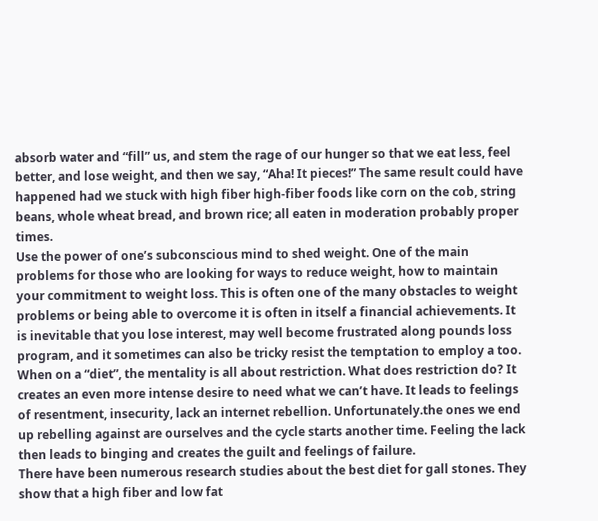absorb water and “fill” us, and stem the rage of our hunger so that we eat less, feel better, and lose weight, and then we say, “Aha! It pieces!” The same result could have happened had we stuck with high fiber high-fiber foods like corn on the cob, string beans, whole wheat bread, and brown rice; all eaten in moderation probably proper times.
Use the power of one’s subconscious mind to shed weight. One of the main problems for those who are looking for ways to reduce weight, how to maintain your commitment to weight loss. This is often one of the many obstacles to weight problems or being able to overcome it is often in itself a financial achievements. It is inevitable that you lose interest, may well become frustrated along pounds loss program, and it sometimes can also be tricky resist the temptation to employ a too.
When on a “diet”, the mentality is all about restriction. What does restriction do? It creates an even more intense desire to need what we can’t have. It leads to feelings of resentment, insecurity, lack an internet rebellion. Unfortunately.the ones we end up rebelling against are ourselves and the cycle starts another time. Feeling the lack then leads to binging and creates the guilt and feelings of failure.
There have been numerous research studies about the best diet for gall stones. They show that a high fiber and low fat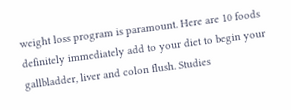weight loss program is paramount. Here are 10 foods definitely immediately add to your diet to begin your gallbladder, liver and colon flush. Studies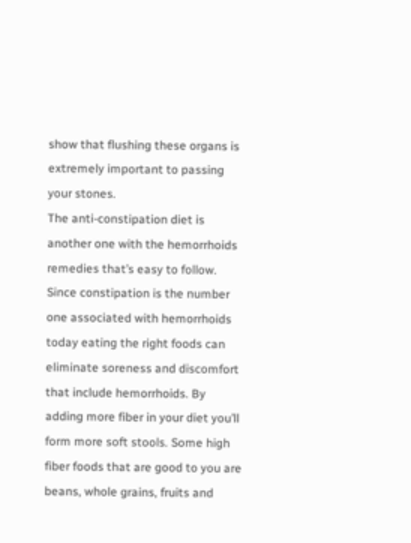show that flushing these organs is extremely important to passing your stones.
The anti-constipation diet is another one with the hemorrhoids remedies that’s easy to follow. Since constipation is the number one associated with hemorrhoids today eating the right foods can eliminate soreness and discomfort that include hemorrhoids. By adding more fiber in your diet you’ll form more soft stools. Some high fiber foods that are good to you are beans, whole grains, fruits and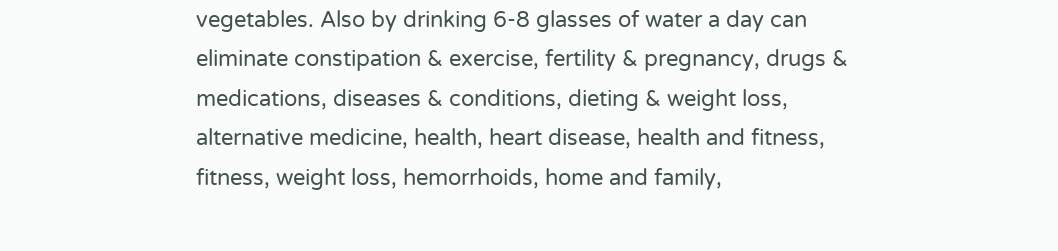vegetables. Also by drinking 6-8 glasses of water a day can eliminate constipation & exercise, fertility & pregnancy, drugs & medications, diseases & conditions, dieting & weight loss, alternative medicine, health, heart disease, health and fitness, fitness, weight loss, hemorrhoids, home and family,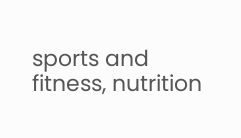sports and fitness, nutrition